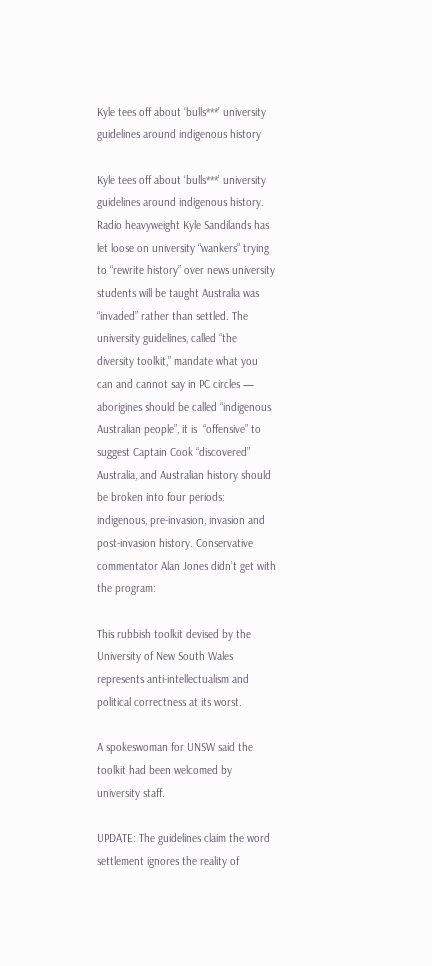Kyle tees off about ‘bulls***’ university guidelines around indigenous history

Kyle tees off about ‘bulls***’ university guidelines around indigenous history. Radio heavyweight Kyle Sandilands has let loose on university “wankers” trying to “rewrite history” over news university students will be taught Australia was “invaded” rather than settled. The university guidelines, called “the diversity toolkit,” mandate what you can and cannot say in PC circles — aborigines should be called “indigenous Australian people”, it is  “offensive” to suggest Captain Cook “discovered” Australia, and Australian history should be broken into four periods: indigenous, pre-invasion, invasion and post-invasion history. Conservative commentator Alan Jones didn’t get with the program:

This rubbish toolkit devised by the University of New South Wales represents anti-intellectualism and political correctness at its worst.

A spokeswoman for UNSW said the toolkit had been welcomed by university staff.

UPDATE: The guidelines claim the word settlement ignores the reality of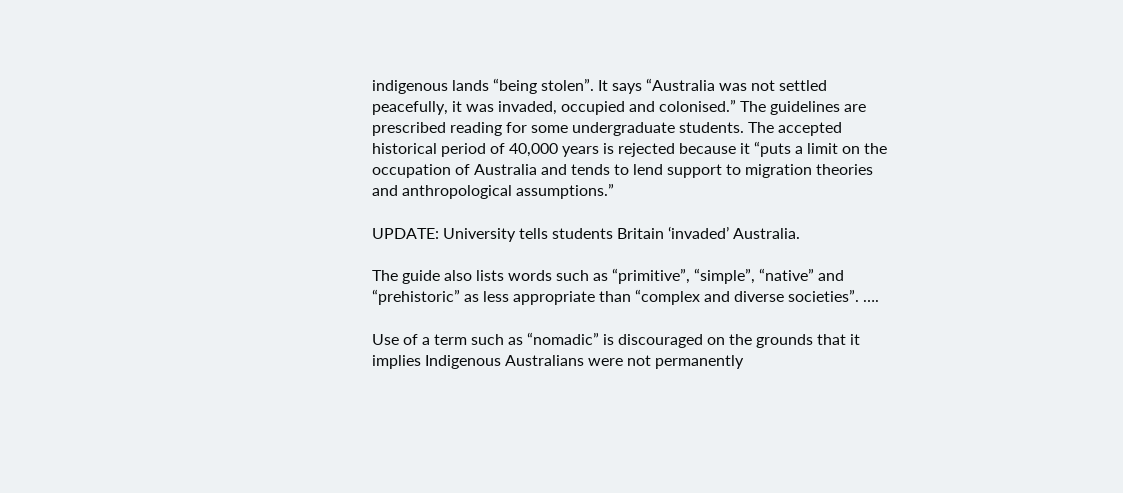indigenous lands “being stolen”. It says “Australia was not settled peacefully, it was invaded, occupied and colonised.” The guidelines are prescribed reading for some undergraduate students. The accepted historical period of 40,000 years is rejected because it “puts a limit on the occupation of Australia and tends to lend support to migration theories and anthropological assumptions.”

UPDATE: University tells students Britain ‘invaded’ Australia.

The guide also lists words such as “primitive”, “simple”, “native” and “prehistoric” as less appropriate than “complex and diverse societies”. ….

Use of a term such as “nomadic” is discouraged on the grounds that it implies Indigenous Australians were not permanently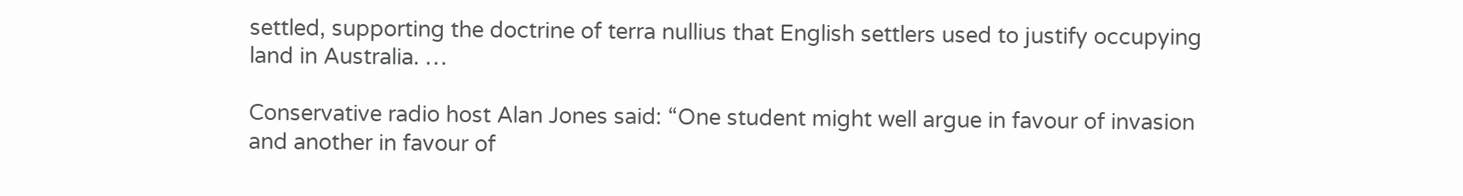settled, supporting the doctrine of terra nullius that English settlers used to justify occupying land in Australia. …

Conservative radio host Alan Jones said: “One student might well argue in favour of invasion and another in favour of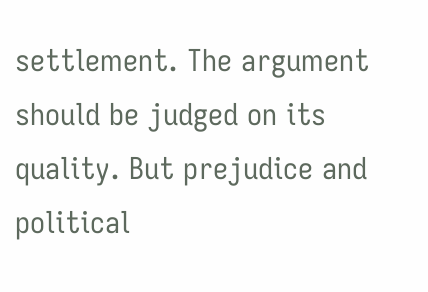settlement. The argument should be judged on its quality. But prejudice and political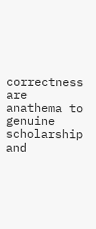correctness are anathema to genuine scholarship and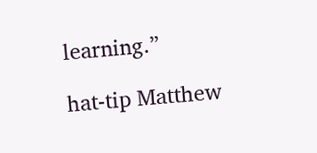learning.”

hat-tip Matthew